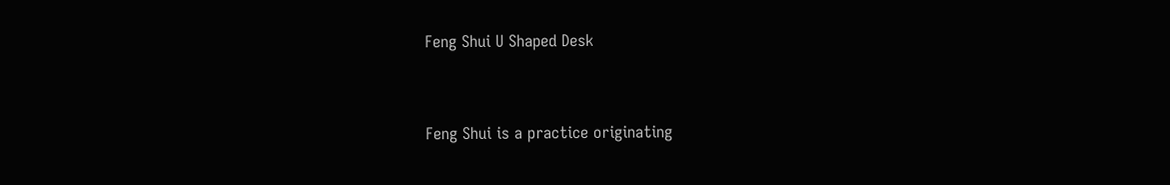Feng Shui U Shaped Desk


Feng Shui is a practice originating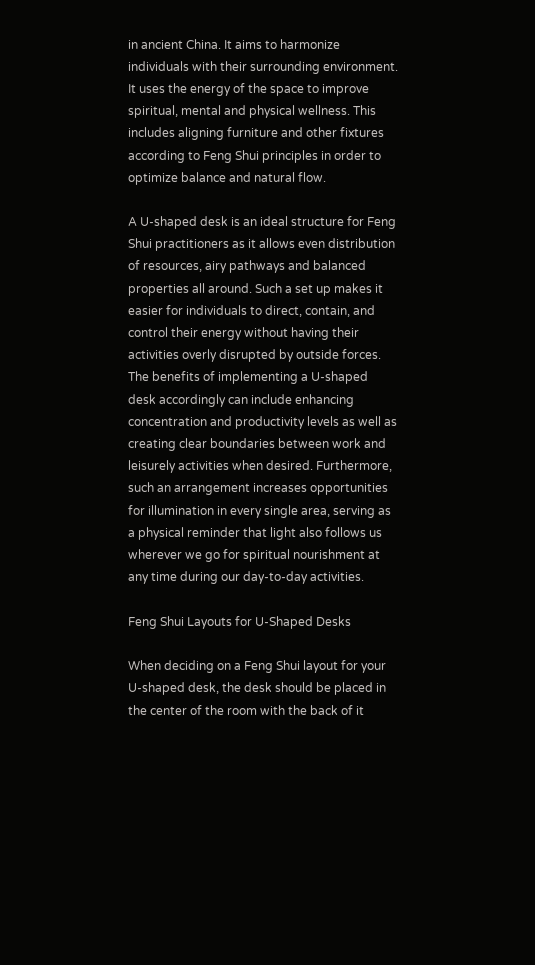in ancient China. It aims to harmonize individuals with their surrounding environment. It uses the energy of the space to improve spiritual, mental and physical wellness. This includes aligning furniture and other fixtures according to Feng Shui principles in order to optimize balance and natural flow.

A U-shaped desk is an ideal structure for Feng Shui practitioners as it allows even distribution of resources, airy pathways and balanced properties all around. Such a set up makes it easier for individuals to direct, contain, and control their energy without having their activities overly disrupted by outside forces. The benefits of implementing a U-shaped desk accordingly can include enhancing concentration and productivity levels as well as creating clear boundaries between work and leisurely activities when desired. Furthermore, such an arrangement increases opportunities for illumination in every single area, serving as a physical reminder that light also follows us wherever we go for spiritual nourishment at any time during our day-to-day activities.

Feng Shui Layouts for U-Shaped Desks

When deciding on a Feng Shui layout for your U-shaped desk, the desk should be placed in the center of the room with the back of it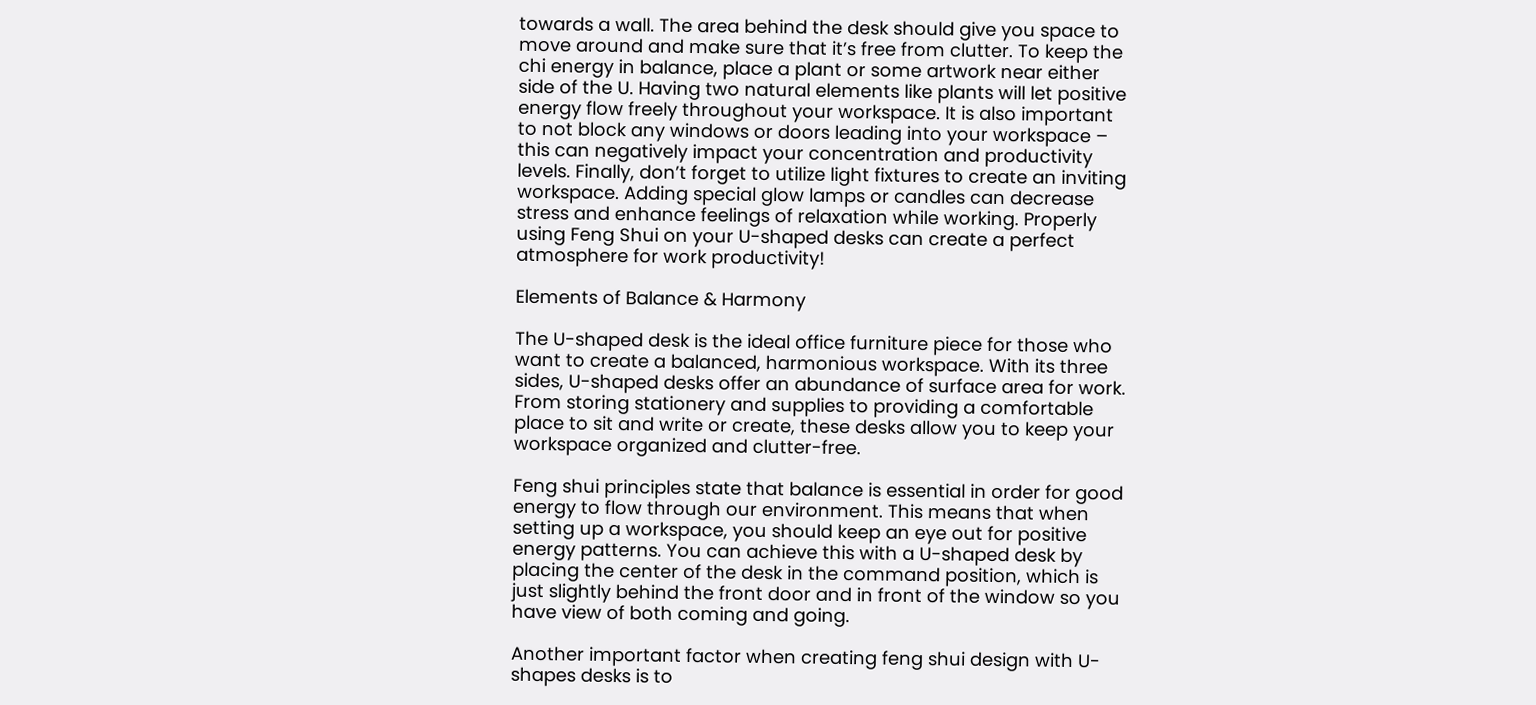towards a wall. The area behind the desk should give you space to move around and make sure that it’s free from clutter. To keep the chi energy in balance, place a plant or some artwork near either side of the U. Having two natural elements like plants will let positive energy flow freely throughout your workspace. It is also important to not block any windows or doors leading into your workspace – this can negatively impact your concentration and productivity levels. Finally, don’t forget to utilize light fixtures to create an inviting workspace. Adding special glow lamps or candles can decrease stress and enhance feelings of relaxation while working. Properly using Feng Shui on your U-shaped desks can create a perfect atmosphere for work productivity!

Elements of Balance & Harmony

The U-shaped desk is the ideal office furniture piece for those who want to create a balanced, harmonious workspace. With its three sides, U-shaped desks offer an abundance of surface area for work. From storing stationery and supplies to providing a comfortable place to sit and write or create, these desks allow you to keep your workspace organized and clutter-free.

Feng shui principles state that balance is essential in order for good energy to flow through our environment. This means that when setting up a workspace, you should keep an eye out for positive energy patterns. You can achieve this with a U-shaped desk by placing the center of the desk in the command position, which is just slightly behind the front door and in front of the window so you have view of both coming and going.

Another important factor when creating feng shui design with U-shapes desks is to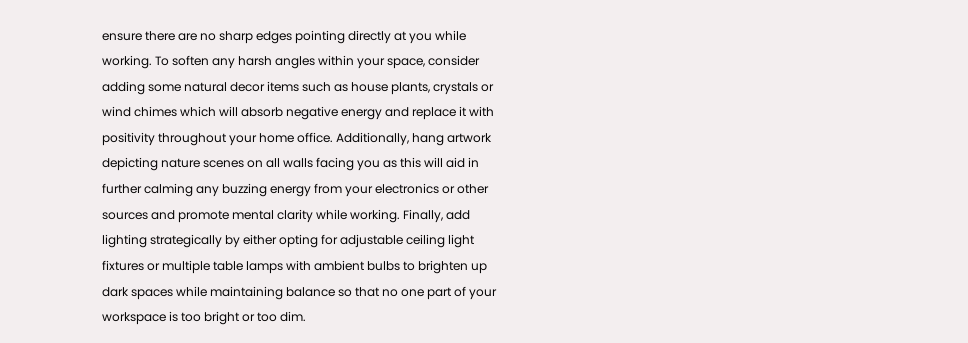ensure there are no sharp edges pointing directly at you while working. To soften any harsh angles within your space, consider adding some natural decor items such as house plants, crystals or wind chimes which will absorb negative energy and replace it with positivity throughout your home office. Additionally, hang artwork depicting nature scenes on all walls facing you as this will aid in further calming any buzzing energy from your electronics or other sources and promote mental clarity while working. Finally, add lighting strategically by either opting for adjustable ceiling light fixtures or multiple table lamps with ambient bulbs to brighten up dark spaces while maintaining balance so that no one part of your workspace is too bright or too dim.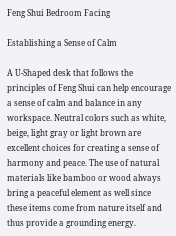Feng Shui Bedroom Facing

Establishing a Sense of Calm

A U-Shaped desk that follows the principles of Feng Shui can help encourage a sense of calm and balance in any workspace. Neutral colors such as white, beige, light gray or light brown are excellent choices for creating a sense of harmony and peace. The use of natural materials like bamboo or wood always bring a peaceful element as well since these items come from nature itself and thus provide a grounding energy.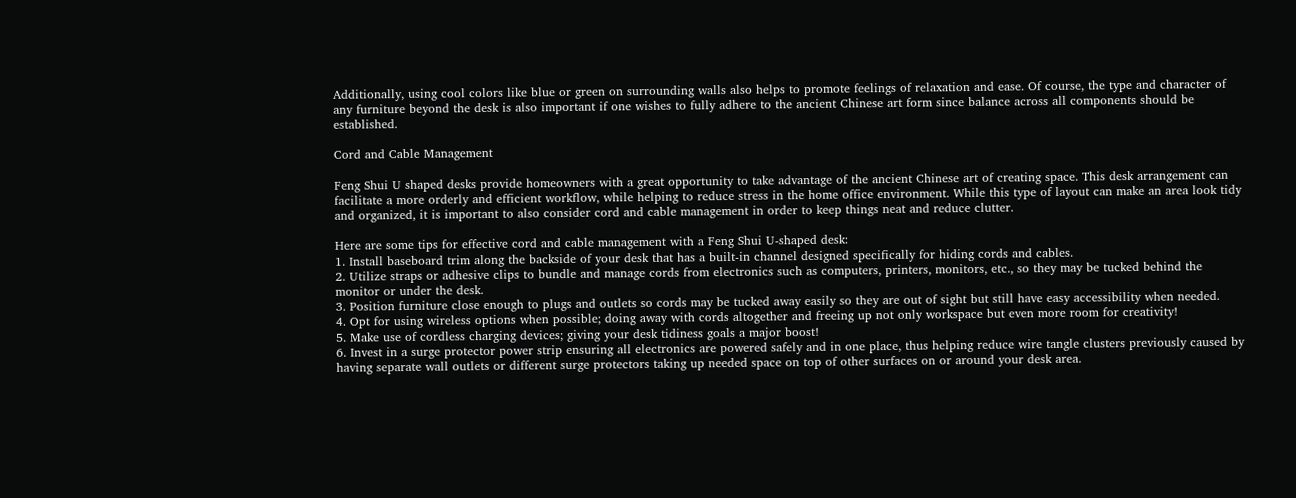Additionally, using cool colors like blue or green on surrounding walls also helps to promote feelings of relaxation and ease. Of course, the type and character of any furniture beyond the desk is also important if one wishes to fully adhere to the ancient Chinese art form since balance across all components should be established.

Cord and Cable Management

Feng Shui U shaped desks provide homeowners with a great opportunity to take advantage of the ancient Chinese art of creating space. This desk arrangement can facilitate a more orderly and efficient workflow, while helping to reduce stress in the home office environment. While this type of layout can make an area look tidy and organized, it is important to also consider cord and cable management in order to keep things neat and reduce clutter.

Here are some tips for effective cord and cable management with a Feng Shui U-shaped desk:
1. Install baseboard trim along the backside of your desk that has a built-in channel designed specifically for hiding cords and cables.
2. Utilize straps or adhesive clips to bundle and manage cords from electronics such as computers, printers, monitors, etc., so they may be tucked behind the monitor or under the desk.
3. Position furniture close enough to plugs and outlets so cords may be tucked away easily so they are out of sight but still have easy accessibility when needed.
4. Opt for using wireless options when possible; doing away with cords altogether and freeing up not only workspace but even more room for creativity!
5. Make use of cordless charging devices; giving your desk tidiness goals a major boost!
6. Invest in a surge protector power strip ensuring all electronics are powered safely and in one place, thus helping reduce wire tangle clusters previously caused by having separate wall outlets or different surge protectors taking up needed space on top of other surfaces on or around your desk area.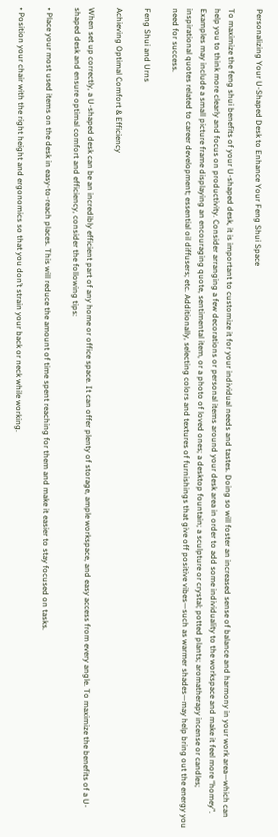Personalizing Your U-Shaped Desk to Enhance Your Feng Shui Space

To maximize the feng shui benefits of your U-shaped desk, it is important to customize it for your individual needs and tastes. Doing so will foster an increased sense of balance and harmony in your work area—which can help you to think more clearly and focus on productivity. Consider arranging a few decorations or personal items around your desk area in order to add some individuality to the workspace and make it feel more “homey”. Examples may include a small picture frame displaying an encouraging quote, sentimental item, or a photo of loved ones; a desktop fountain; a sculpture or crystal; potted plants; aromatherapy incense or candles; inspirational quotes related to career development; essential oil diffusers; etc. Additionally, selecting colors and textures of furnishings that give off positive vibes—such as warmer shades—may help bring out the energy you need for success.

Feng Shui and Urns

Achieving Optimal Comfort & Efficiency

When set up correctly, a U-shaped desk can be an incredibly efficient part of any home or office space. It can offer plenty of storage, ample workspace, and easy access from every angle. To maximize the benefits of a U-shaped desk and ensure optimal comfort and efficiency, consider the following tips:

• Place your most used items on the desk in easy-to-reach places. This will reduce the amount of time spent reaching for them and make it easier to stay focused on tasks.

• Position your chair with the right height and ergonomics so that you don’t strain your back or neck while working.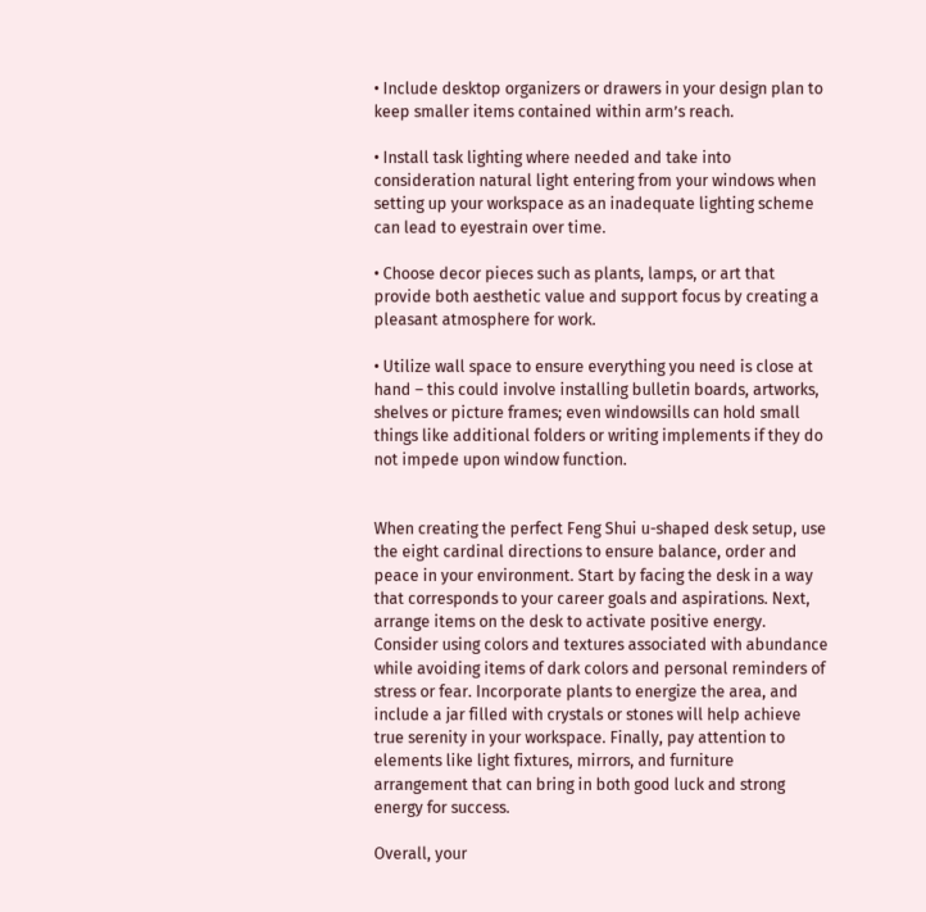• Include desktop organizers or drawers in your design plan to keep smaller items contained within arm’s reach.

• Install task lighting where needed and take into consideration natural light entering from your windows when setting up your workspace as an inadequate lighting scheme can lead to eyestrain over time.

• Choose decor pieces such as plants, lamps, or art that provide both aesthetic value and support focus by creating a pleasant atmosphere for work.

• Utilize wall space to ensure everything you need is close at hand – this could involve installing bulletin boards, artworks, shelves or picture frames; even windowsills can hold small things like additional folders or writing implements if they do not impede upon window function.


When creating the perfect Feng Shui u-shaped desk setup, use the eight cardinal directions to ensure balance, order and peace in your environment. Start by facing the desk in a way that corresponds to your career goals and aspirations. Next, arrange items on the desk to activate positive energy. Consider using colors and textures associated with abundance while avoiding items of dark colors and personal reminders of stress or fear. Incorporate plants to energize the area, and include a jar filled with crystals or stones will help achieve true serenity in your workspace. Finally, pay attention to elements like light fixtures, mirrors, and furniture arrangement that can bring in both good luck and strong energy for success.

Overall, your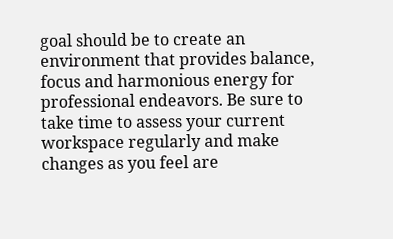goal should be to create an environment that provides balance, focus and harmonious energy for professional endeavors. Be sure to take time to assess your current workspace regularly and make changes as you feel are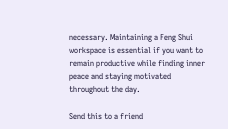necessary. Maintaining a Feng Shui workspace is essential if you want to remain productive while finding inner peace and staying motivated throughout the day.

Send this to a friend